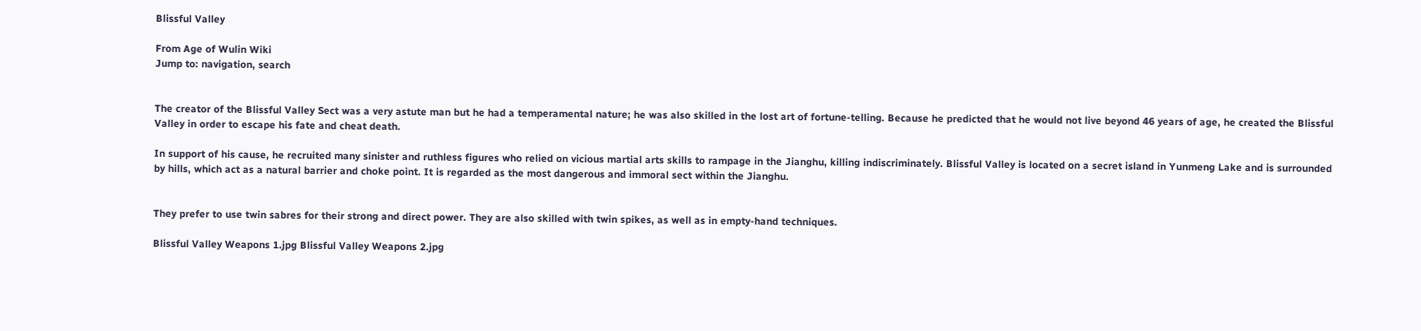Blissful Valley

From Age of Wulin Wiki
Jump to: navigation, search


The creator of the Blissful Valley Sect was a very astute man but he had a temperamental nature; he was also skilled in the lost art of fortune-telling. Because he predicted that he would not live beyond 46 years of age, he created the Blissful Valley in order to escape his fate and cheat death.

In support of his cause, he recruited many sinister and ruthless figures who relied on vicious martial arts skills to rampage in the Jianghu, killing indiscriminately. Blissful Valley is located on a secret island in Yunmeng Lake and is surrounded by hills, which act as a natural barrier and choke point. It is regarded as the most dangerous and immoral sect within the Jianghu.


They prefer to use twin sabres for their strong and direct power. They are also skilled with twin spikes, as well as in empty-hand techniques.

Blissful Valley Weapons 1.jpg Blissful Valley Weapons 2.jpg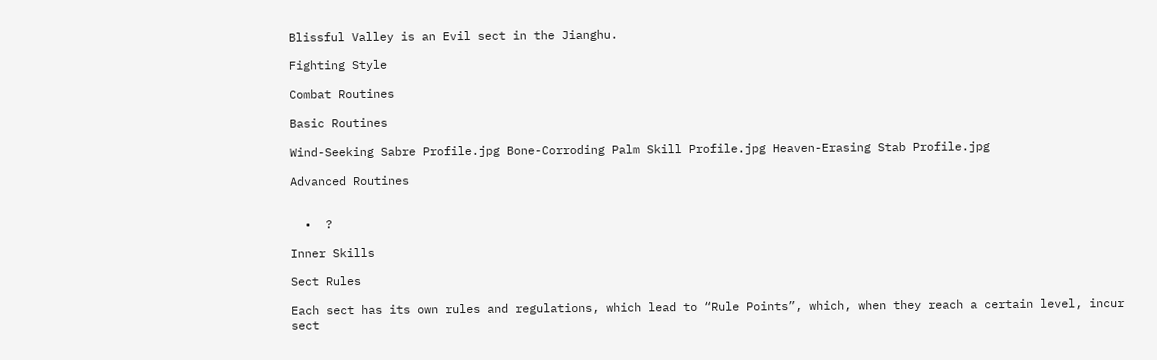Blissful Valley is an Evil sect in the Jianghu.

Fighting Style

Combat Routines

Basic Routines

Wind-Seeking Sabre Profile.jpg Bone-Corroding Palm Skill Profile.jpg Heaven-Erasing Stab Profile.jpg

Advanced Routines


  •  ?

Inner Skills

Sect Rules

Each sect has its own rules and regulations, which lead to “Rule Points”, which, when they reach a certain level, incur sect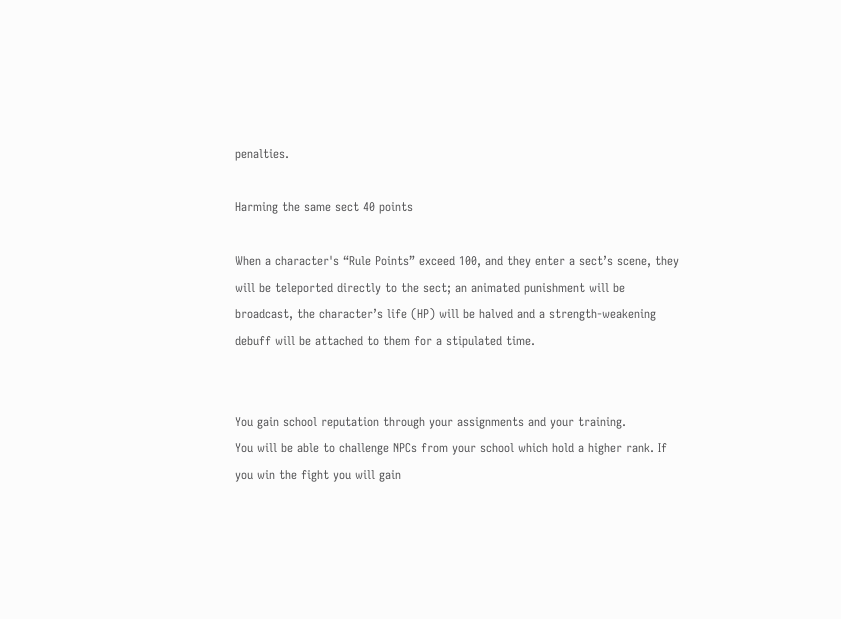penalties.

Harming the same sect 40 points

When a character's “Rule Points” exceed 100, and they enter a sect’s scene, they will be teleported directly to the sect; an animated punishment will be broadcast, the character’s life (HP) will be halved and a strength-weakening debuff will be attached to them for a stipulated time.


You gain school reputation through your assignments and your training.
You will be able to challenge NPCs from your school which hold a higher rank. If you win the fight you will gain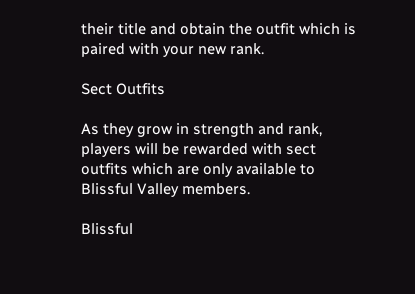their title and obtain the outfit which is paired with your new rank.

Sect Outfits

As they grow in strength and rank, players will be rewarded with sect outfits which are only available to Blissful Valley members.

Blissful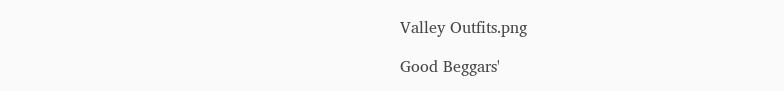Valley Outfits.png

Good Beggars'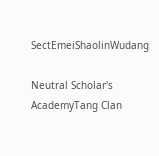SectEmeiShaolinWudang

Neutral Scholar's AcademyTang Clan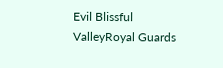Evil Blissful ValleyRoyal Guards